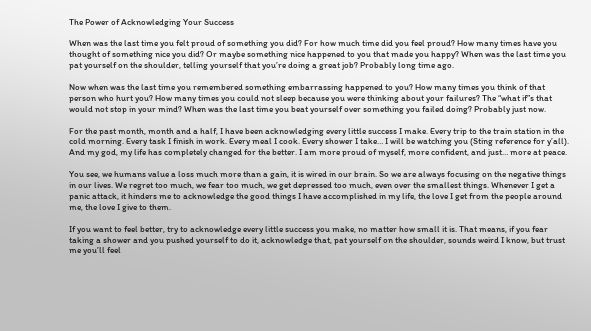The Power of Acknowledging Your Success

When was the last time you felt proud of something you did? For how much time did you feel proud? How many times have you thought of something nice you did? Or maybe something nice happened to you that made you happy? When was the last time you pat yourself on the shoulder, telling yourself that you’re doing a great job? Probably long time ago.

Now when was the last time you remembered something embarrassing happened to you? How many times you think of that person who hurt you? How many times you could not sleep because you were thinking about your failures? The “what if”s that would not stop in your mind? When was the last time you beat yourself over something you failed doing? Probably just now.

For the past month, month and a half, I have been acknowledging every little success I make. Every trip to the train station in the cold morning. Every task I finish in work. Every meal I cook. Every shower I take… I will be watching you (Sting reference for y’all). And my god, my life has completely changed for the better. I am more proud of myself, more confident, and just… more at peace.

You see, we humans value a loss much more than a gain, it is wired in our brain. So we are always focusing on the negative things in our lives. We regret too much, we fear too much, we get depressed too much, even over the smallest things. Whenever I get a panic attack, it hinders me to acknowledge the good things I have accomplished in my life, the love I get from the people around me, the love I give to them.

If you want to feel better, try to acknowledge every little success you make, no matter how small it is. That means, if you fear taking a shower and you pushed yourself to do it, acknowledge that, pat yourself on the shoulder, sounds weird I know, but trust me you’ll feel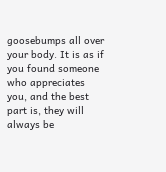goosebumps all over your body. It is as if you found someone who appreciates you, and the best part is, they will always be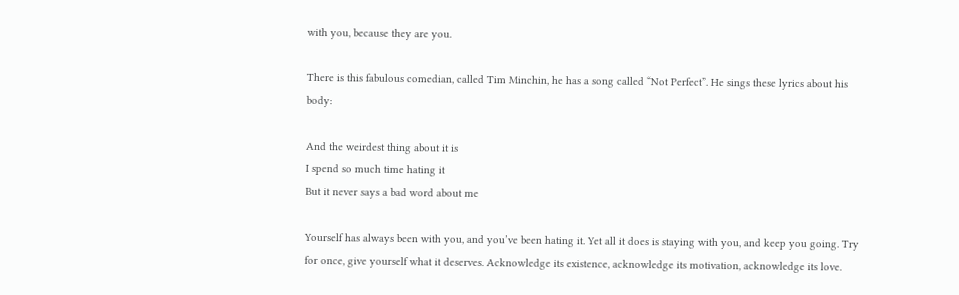with you, because they are you.

There is this fabulous comedian, called Tim Minchin, he has a song called “Not Perfect”. He sings these lyrics about his body:

And the weirdest thing about it is
I spend so much time hating it
But it never says a bad word about me

Yourself has always been with you, and you’ve been hating it. Yet all it does is staying with you, and keep you going. Try for once, give yourself what it deserves. Acknowledge its existence, acknowledge its motivation, acknowledge its love.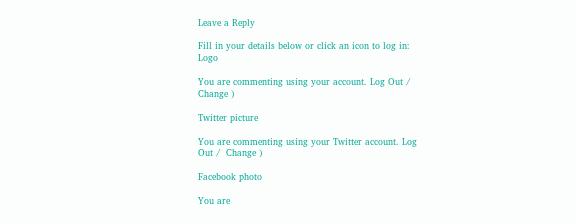Leave a Reply

Fill in your details below or click an icon to log in: Logo

You are commenting using your account. Log Out /  Change )

Twitter picture

You are commenting using your Twitter account. Log Out /  Change )

Facebook photo

You are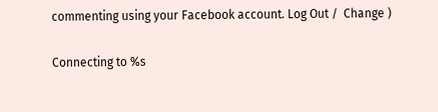commenting using your Facebook account. Log Out /  Change )

Connecting to %s